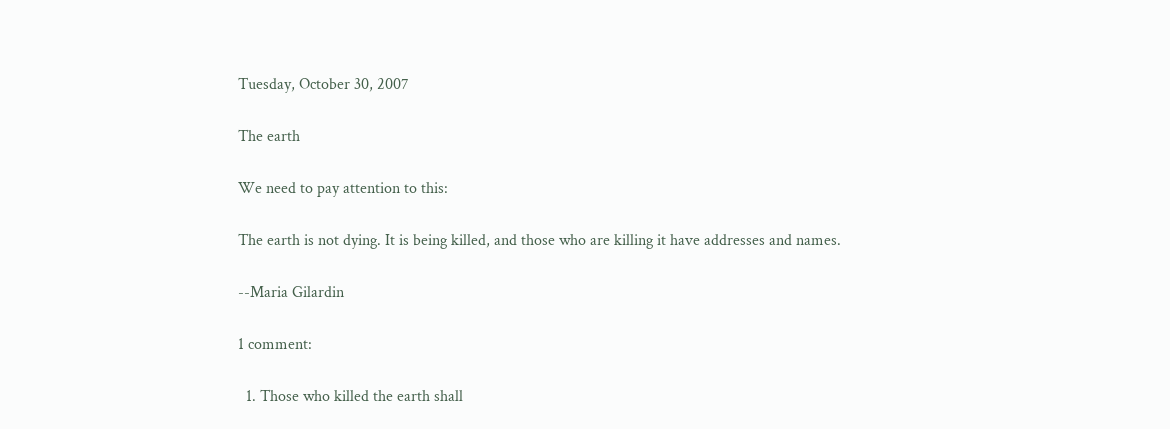Tuesday, October 30, 2007

The earth

We need to pay attention to this:

The earth is not dying. It is being killed, and those who are killing it have addresses and names.

--Maria Gilardin

1 comment:

  1. Those who killed the earth shall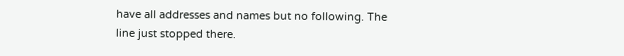have all addresses and names but no following. The line just stopped there.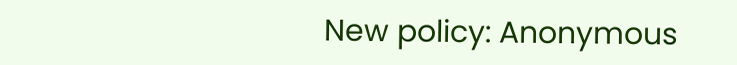New policy: Anonymous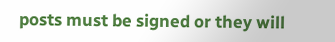posts must be signed or they will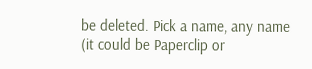be deleted. Pick a name, any name (it could be Paperclip or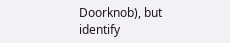Doorknob), but identify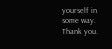yourself in some way. Thank you.